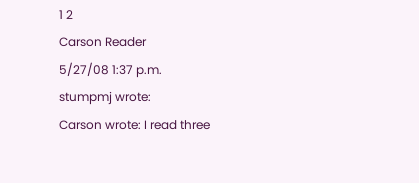1 2
Carson Reader
5/27/08 1:37 p.m.
stumpmj wrote:
Carson wrote: I read three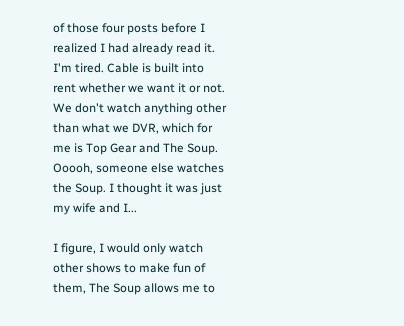of those four posts before I realized I had already read it. I'm tired. Cable is built into rent whether we want it or not. We don't watch anything other than what we DVR, which for me is Top Gear and The Soup.
Ooooh, someone else watches the Soup. I thought it was just my wife and I...

I figure, I would only watch other shows to make fun of them, The Soup allows me to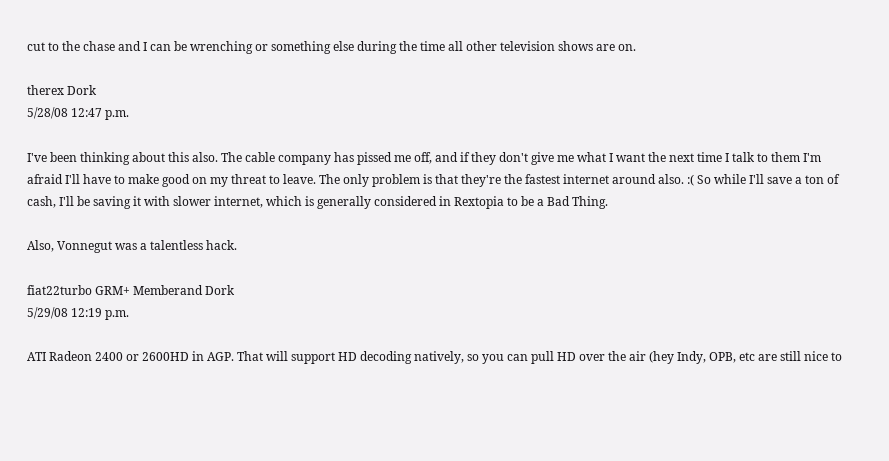cut to the chase and I can be wrenching or something else during the time all other television shows are on.

therex Dork
5/28/08 12:47 p.m.

I've been thinking about this also. The cable company has pissed me off, and if they don't give me what I want the next time I talk to them I'm afraid I'll have to make good on my threat to leave. The only problem is that they're the fastest internet around also. :( So while I'll save a ton of cash, I'll be saving it with slower internet, which is generally considered in Rextopia to be a Bad Thing.

Also, Vonnegut was a talentless hack.

fiat22turbo GRM+ Memberand Dork
5/29/08 12:19 p.m.

ATI Radeon 2400 or 2600HD in AGP. That will support HD decoding natively, so you can pull HD over the air (hey Indy, OPB, etc are still nice to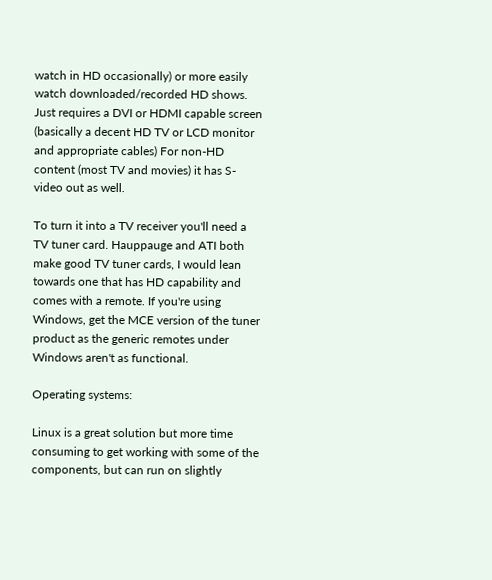watch in HD occasionally) or more easily watch downloaded/recorded HD shows. Just requires a DVI or HDMI capable screen (basically a decent HD TV or LCD monitor and appropriate cables) For non-HD content (most TV and movies) it has S-video out as well.

To turn it into a TV receiver you'll need a TV tuner card. Hauppauge and ATI both make good TV tuner cards, I would lean towards one that has HD capability and comes with a remote. If you're using Windows, get the MCE version of the tuner product as the generic remotes under Windows aren't as functional.

Operating systems:

Linux is a great solution but more time consuming to get working with some of the components, but can run on slightly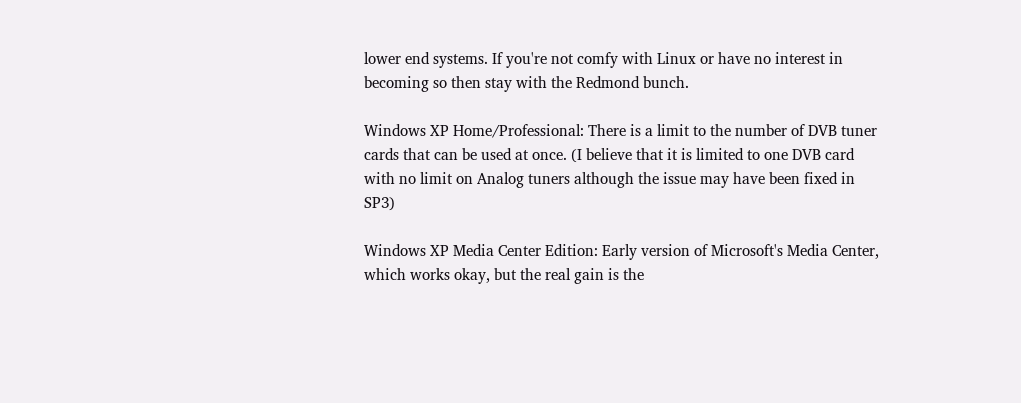lower end systems. If you're not comfy with Linux or have no interest in becoming so then stay with the Redmond bunch.

Windows XP Home/Professional: There is a limit to the number of DVB tuner cards that can be used at once. (I believe that it is limited to one DVB card with no limit on Analog tuners although the issue may have been fixed in SP3)

Windows XP Media Center Edition: Early version of Microsoft's Media Center, which works okay, but the real gain is the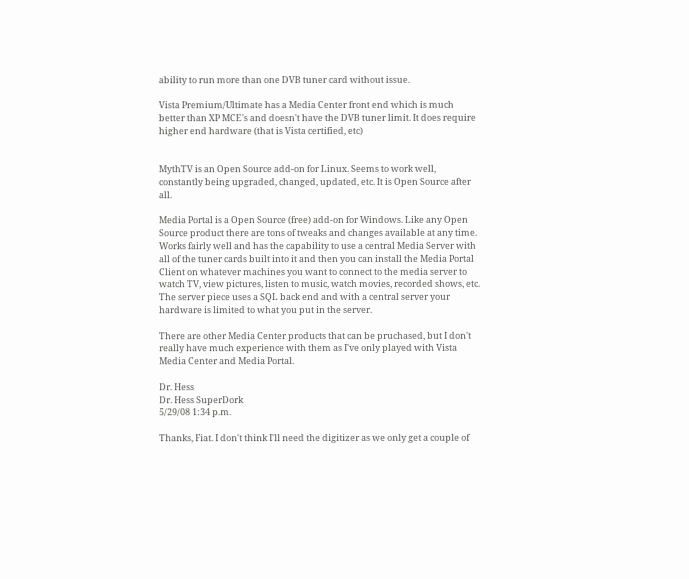ability to run more than one DVB tuner card without issue.

Vista Premium/Ultimate has a Media Center front end which is much better than XP MCE's and doesn't have the DVB tuner limit. It does require higher end hardware (that is Vista certified, etc)


MythTV is an Open Source add-on for Linux. Seems to work well, constantly being upgraded, changed, updated, etc. It is Open Source after all.

Media Portal is a Open Source (free) add-on for Windows. Like any Open Source product there are tons of tweaks and changes available at any time. Works fairly well and has the capability to use a central Media Server with all of the tuner cards built into it and then you can install the Media Portal Client on whatever machines you want to connect to the media server to watch TV, view pictures, listen to music, watch movies, recorded shows, etc. The server piece uses a SQL back end and with a central server your hardware is limited to what you put in the server.

There are other Media Center products that can be pruchased, but I don't really have much experience with them as I've only played with Vista Media Center and Media Portal.

Dr. Hess
Dr. Hess SuperDork
5/29/08 1:34 p.m.

Thanks, Fiat. I don't think I'll need the digitizer as we only get a couple of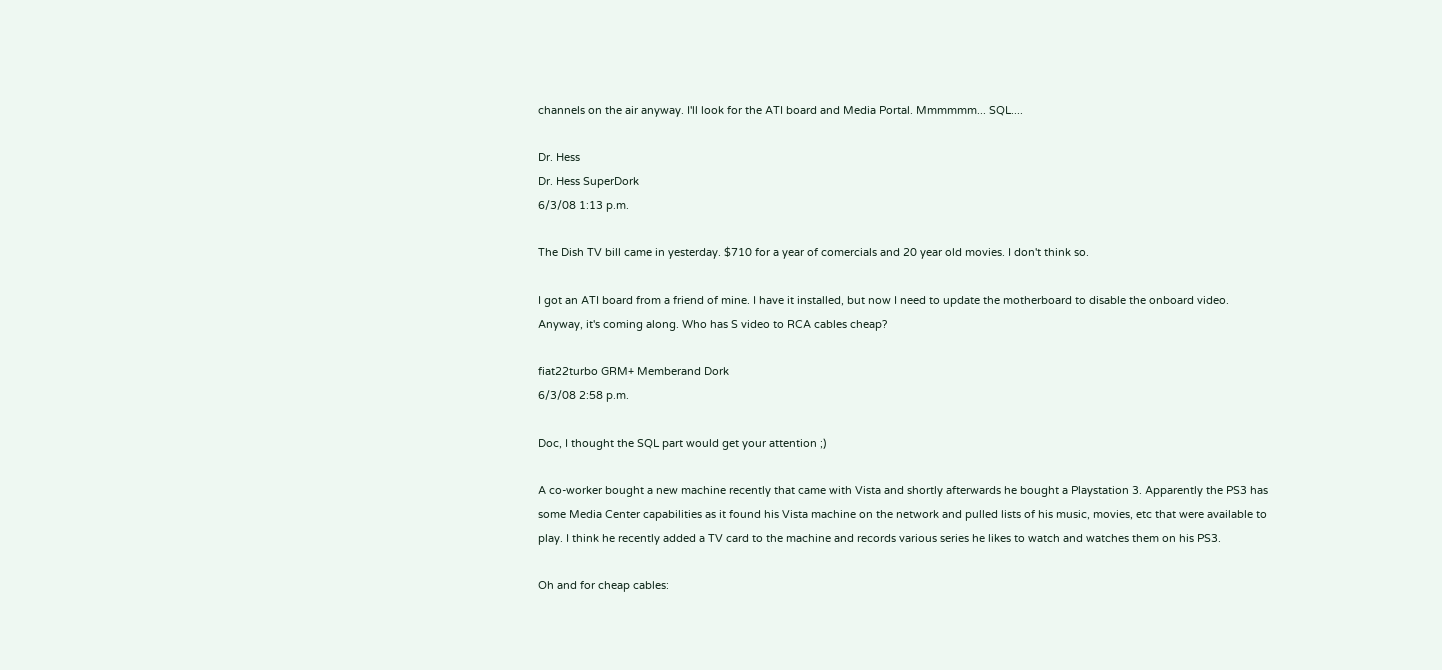channels on the air anyway. I'll look for the ATI board and Media Portal. Mmmmmm... SQL....

Dr. Hess
Dr. Hess SuperDork
6/3/08 1:13 p.m.

The Dish TV bill came in yesterday. $710 for a year of comercials and 20 year old movies. I don't think so.

I got an ATI board from a friend of mine. I have it installed, but now I need to update the motherboard to disable the onboard video. Anyway, it's coming along. Who has S video to RCA cables cheap?

fiat22turbo GRM+ Memberand Dork
6/3/08 2:58 p.m.

Doc, I thought the SQL part would get your attention ;)

A co-worker bought a new machine recently that came with Vista and shortly afterwards he bought a Playstation 3. Apparently the PS3 has some Media Center capabilities as it found his Vista machine on the network and pulled lists of his music, movies, etc that were available to play. I think he recently added a TV card to the machine and records various series he likes to watch and watches them on his PS3.

Oh and for cheap cables: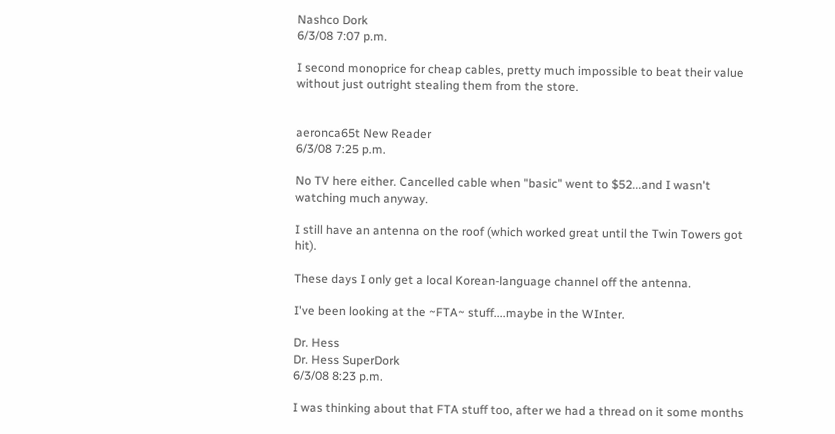Nashco Dork
6/3/08 7:07 p.m.

I second monoprice for cheap cables, pretty much impossible to beat their value without just outright stealing them from the store.


aeronca65t New Reader
6/3/08 7:25 p.m.

No TV here either. Cancelled cable when "basic" went to $52...and I wasn't watching much anyway.

I still have an antenna on the roof (which worked great until the Twin Towers got hit).

These days I only get a local Korean-language channel off the antenna.

I've been looking at the ~FTA~ stuff....maybe in the WInter.

Dr. Hess
Dr. Hess SuperDork
6/3/08 8:23 p.m.

I was thinking about that FTA stuff too, after we had a thread on it some months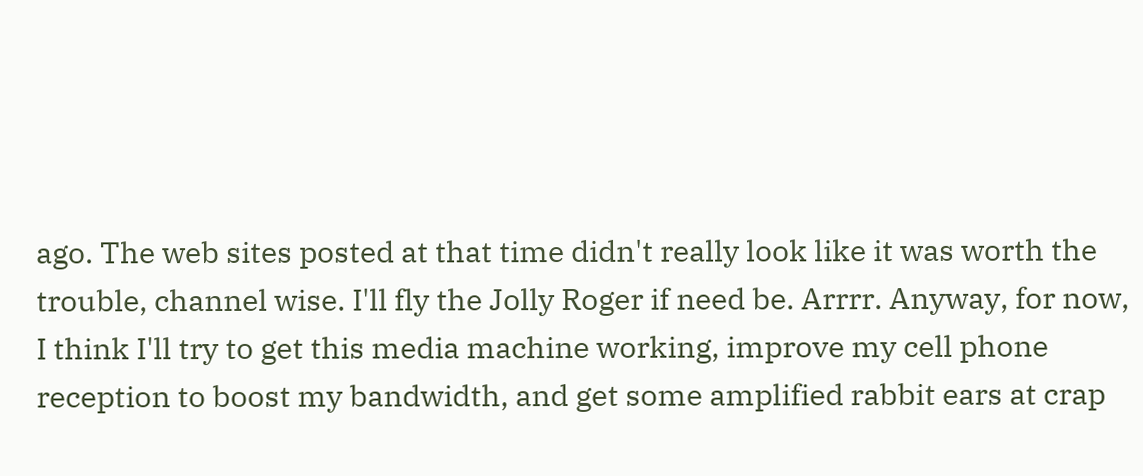ago. The web sites posted at that time didn't really look like it was worth the trouble, channel wise. I'll fly the Jolly Roger if need be. Arrrr. Anyway, for now, I think I'll try to get this media machine working, improve my cell phone reception to boost my bandwidth, and get some amplified rabbit ears at crap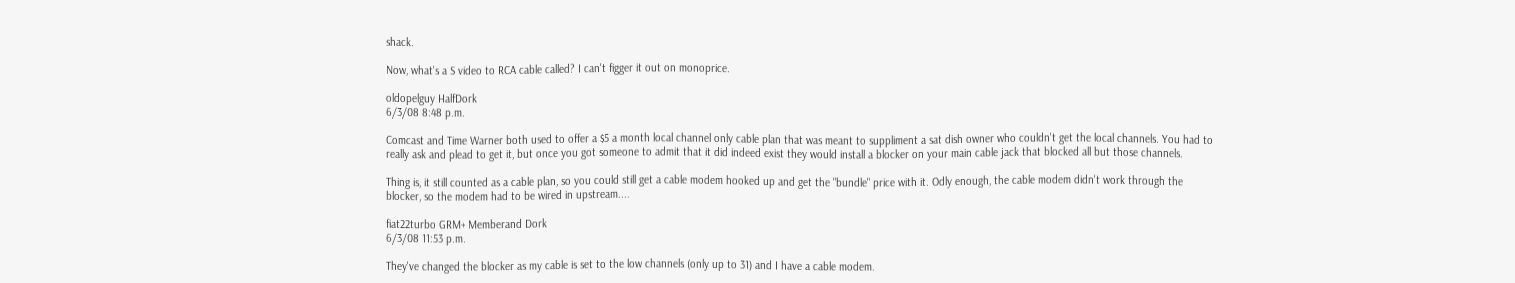shack.

Now, what's a S video to RCA cable called? I can't figger it out on monoprice.

oldopelguy HalfDork
6/3/08 8:48 p.m.

Comcast and Time Warner both used to offer a $5 a month local channel only cable plan that was meant to suppliment a sat dish owner who couldn't get the local channels. You had to really ask and plead to get it, but once you got someone to admit that it did indeed exist they would install a blocker on your main cable jack that blocked all but those channels.

Thing is, it still counted as a cable plan, so you could still get a cable modem hooked up and get the "bundle" price with it. Odly enough, the cable modem didn't work through the blocker, so the modem had to be wired in upstream....

fiat22turbo GRM+ Memberand Dork
6/3/08 11:53 p.m.

They've changed the blocker as my cable is set to the low channels (only up to 31) and I have a cable modem.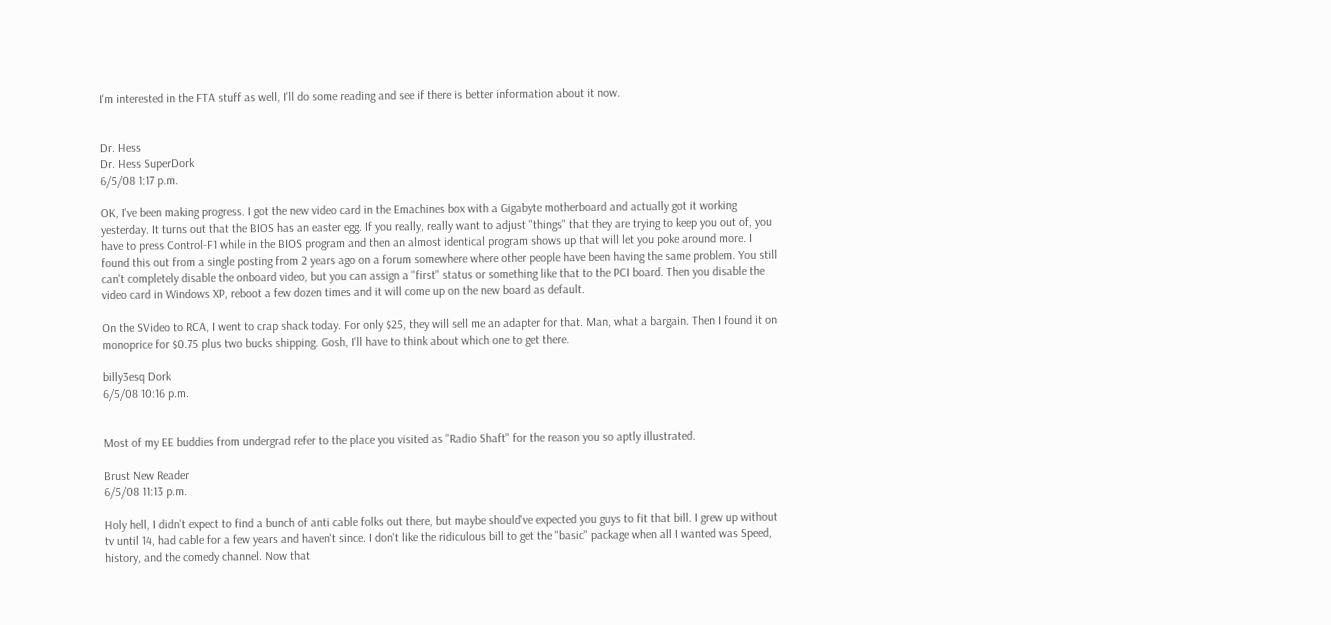I'm interested in the FTA stuff as well, I'll do some reading and see if there is better information about it now.


Dr. Hess
Dr. Hess SuperDork
6/5/08 1:17 p.m.

OK, I've been making progress. I got the new video card in the Emachines box with a Gigabyte motherboard and actually got it working yesterday. It turns out that the BIOS has an easter egg. If you really, really want to adjust "things" that they are trying to keep you out of, you have to press Control-F1 while in the BIOS program and then an almost identical program shows up that will let you poke around more. I found this out from a single posting from 2 years ago on a forum somewhere where other people have been having the same problem. You still can't completely disable the onboard video, but you can assign a "first" status or something like that to the PCI board. Then you disable the video card in Windows XP, reboot a few dozen times and it will come up on the new board as default.

On the SVideo to RCA, I went to crap shack today. For only $25, they will sell me an adapter for that. Man, what a bargain. Then I found it on monoprice for $0.75 plus two bucks shipping. Gosh, I'll have to think about which one to get there.

billy3esq Dork
6/5/08 10:16 p.m.


Most of my EE buddies from undergrad refer to the place you visited as "Radio Shaft" for the reason you so aptly illustrated.

Brust New Reader
6/5/08 11:13 p.m.

Holy hell, I didn't expect to find a bunch of anti cable folks out there, but maybe should've expected you guys to fit that bill. I grew up without tv until 14, had cable for a few years and haven't since. I don't like the ridiculous bill to get the "basic" package when all I wanted was Speed, history, and the comedy channel. Now that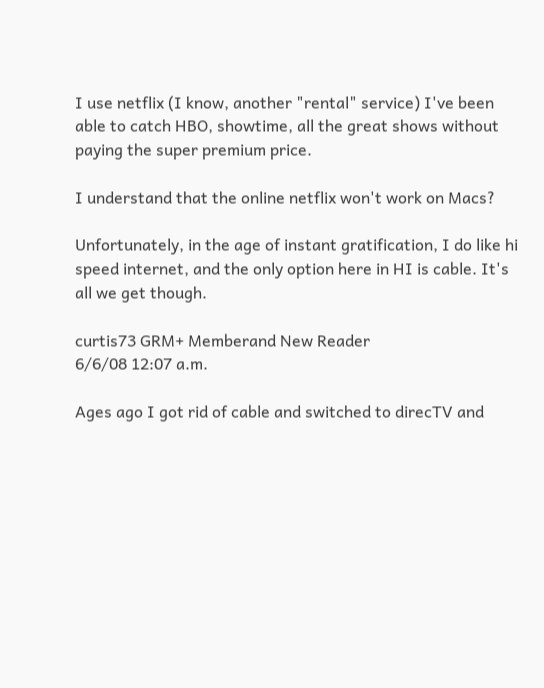I use netflix (I know, another "rental" service) I've been able to catch HBO, showtime, all the great shows without paying the super premium price.

I understand that the online netflix won't work on Macs?

Unfortunately, in the age of instant gratification, I do like hi speed internet, and the only option here in HI is cable. It's all we get though.

curtis73 GRM+ Memberand New Reader
6/6/08 12:07 a.m.

Ages ago I got rid of cable and switched to direcTV and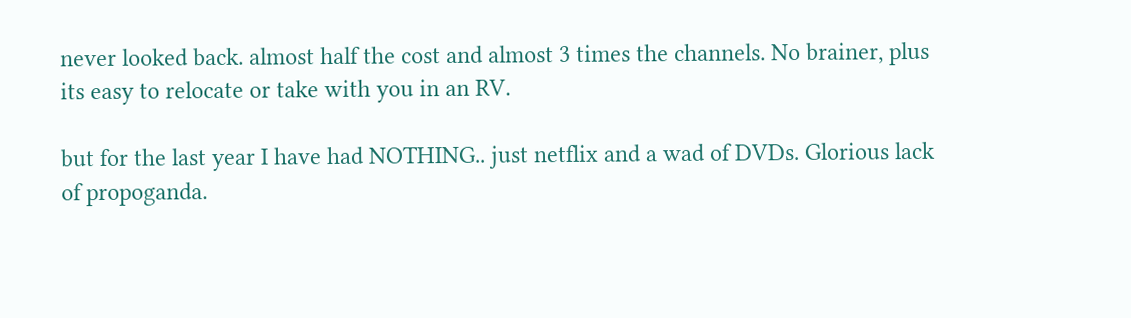never looked back. almost half the cost and almost 3 times the channels. No brainer, plus its easy to relocate or take with you in an RV.

but for the last year I have had NOTHING.. just netflix and a wad of DVDs. Glorious lack of propoganda.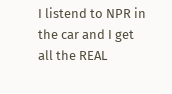I listend to NPR in the car and I get all the REAL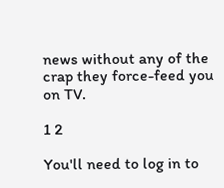news without any of the crap they force-feed you on TV.

1 2

You'll need to log in to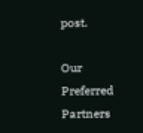post.

Our Preferred Partners